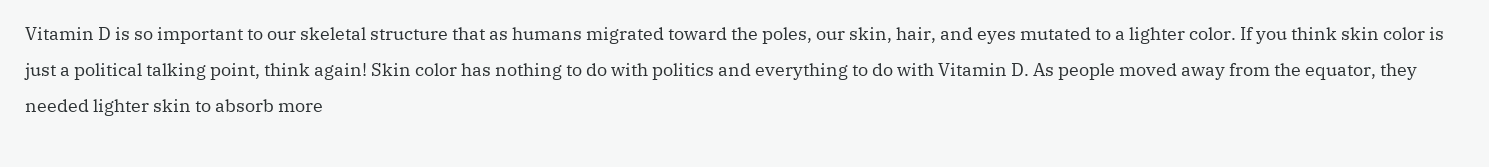Vitamin D is so important to our skeletal structure that as humans migrated toward the poles, our skin, hair, and eyes mutated to a lighter color. If you think skin color is just a political talking point, think again! Skin color has nothing to do with politics and everything to do with Vitamin D. As people moved away from the equator, they needed lighter skin to absorb more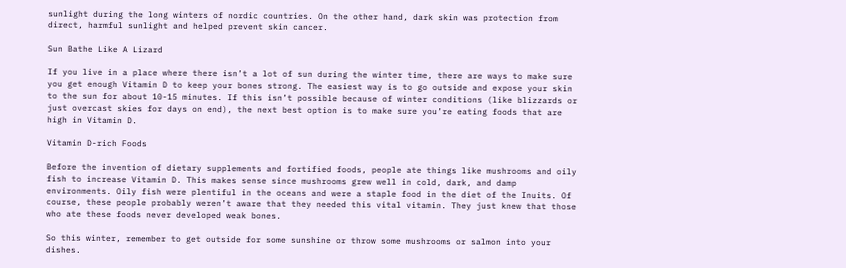sunlight during the long winters of nordic countries. On the other hand, dark skin was protection from direct, harmful sunlight and helped prevent skin cancer.

Sun Bathe Like A Lizard

If you live in a place where there isn’t a lot of sun during the winter time, there are ways to make sure you get enough Vitamin D to keep your bones strong. The easiest way is to go outside and expose your skin to the sun for about 10-15 minutes. If this isn’t possible because of winter conditions (like blizzards or just overcast skies for days on end), the next best option is to make sure you’re eating foods that are high in Vitamin D.

Vitamin D-rich Foods

Before the invention of dietary supplements and fortified foods, people ate things like mushrooms and oily fish to increase Vitamin D. This makes sense since mushrooms grew well in cold, dark, and damp environments. Oily fish were plentiful in the oceans and were a staple food in the diet of the Inuits. Of course, these people probably weren’t aware that they needed this vital vitamin. They just knew that those who ate these foods never developed weak bones.

So this winter, remember to get outside for some sunshine or throw some mushrooms or salmon into your dishes.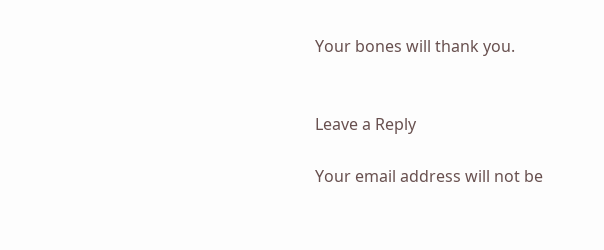Your bones will thank you.


Leave a Reply

Your email address will not be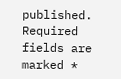published. Required fields are marked *